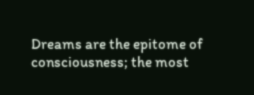Dreams are the epitome of consciousness; the most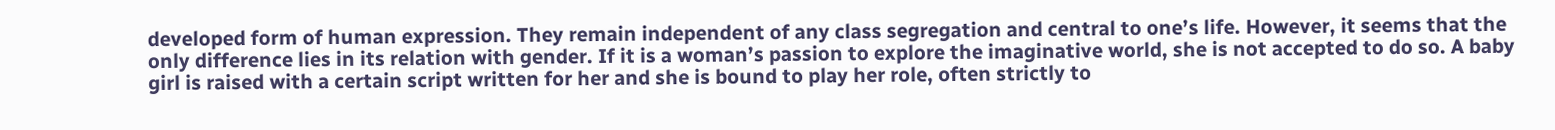developed form of human expression. They remain independent of any class segregation and central to one’s life. However, it seems that the only difference lies in its relation with gender. If it is a woman’s passion to explore the imaginative world, she is not accepted to do so. A baby girl is raised with a certain script written for her and she is bound to play her role, often strictly to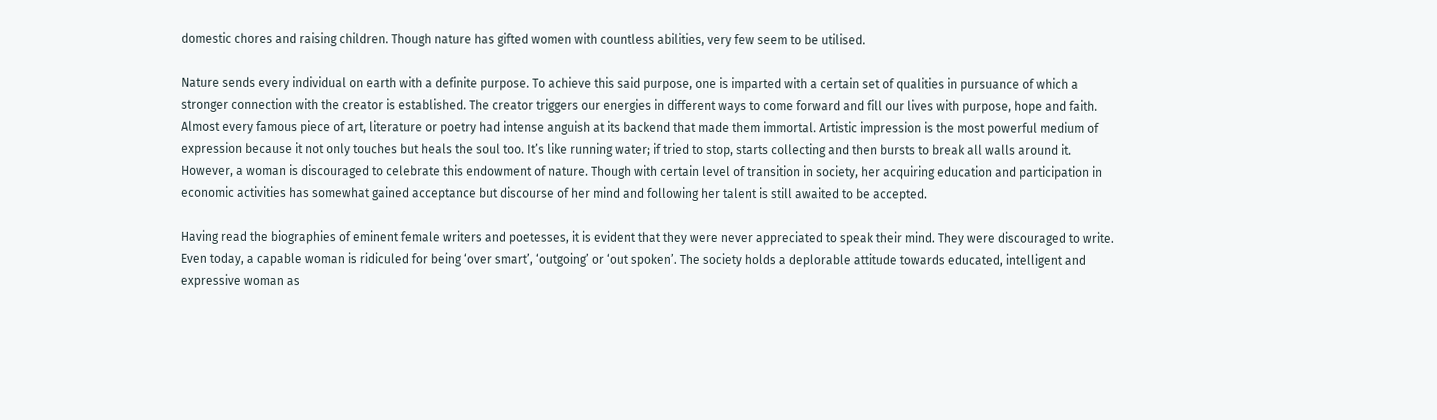domestic chores and raising children. Though nature has gifted women with countless abilities, very few seem to be utilised.

Nature sends every individual on earth with a definite purpose. To achieve this said purpose, one is imparted with a certain set of qualities in pursuance of which a stronger connection with the creator is established. The creator triggers our energies in different ways to come forward and fill our lives with purpose, hope and faith. Almost every famous piece of art, literature or poetry had intense anguish at its backend that made them immortal. Artistic impression is the most powerful medium of expression because it not only touches but heals the soul too. It’s like running water; if tried to stop, starts collecting and then bursts to break all walls around it. However, a woman is discouraged to celebrate this endowment of nature. Though with certain level of transition in society, her acquiring education and participation in economic activities has somewhat gained acceptance but discourse of her mind and following her talent is still awaited to be accepted.

Having read the biographies of eminent female writers and poetesses, it is evident that they were never appreciated to speak their mind. They were discouraged to write. Even today, a capable woman is ridiculed for being ‘over smart’, ‘outgoing’ or ‘out spoken’. The society holds a deplorable attitude towards educated, intelligent and expressive woman as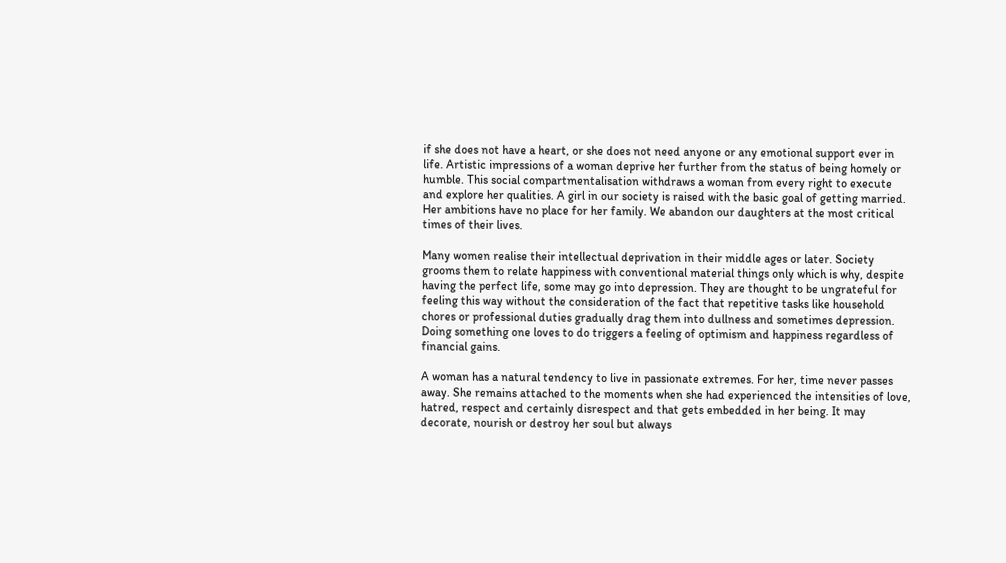if she does not have a heart, or she does not need anyone or any emotional support ever in life. Artistic impressions of a woman deprive her further from the status of being homely or humble. This social compartmentalisation withdraws a woman from every right to execute and explore her qualities. A girl in our society is raised with the basic goal of getting married. Her ambitions have no place for her family. We abandon our daughters at the most critical times of their lives.

Many women realise their intellectual deprivation in their middle ages or later. Society grooms them to relate happiness with conventional material things only which is why, despite having the perfect life, some may go into depression. They are thought to be ungrateful for feeling this way without the consideration of the fact that repetitive tasks like household chores or professional duties gradually drag them into dullness and sometimes depression. Doing something one loves to do triggers a feeling of optimism and happiness regardless of financial gains.

A woman has a natural tendency to live in passionate extremes. For her, time never passes away. She remains attached to the moments when she had experienced the intensities of love, hatred, respect and certainly disrespect and that gets embedded in her being. It may decorate, nourish or destroy her soul but always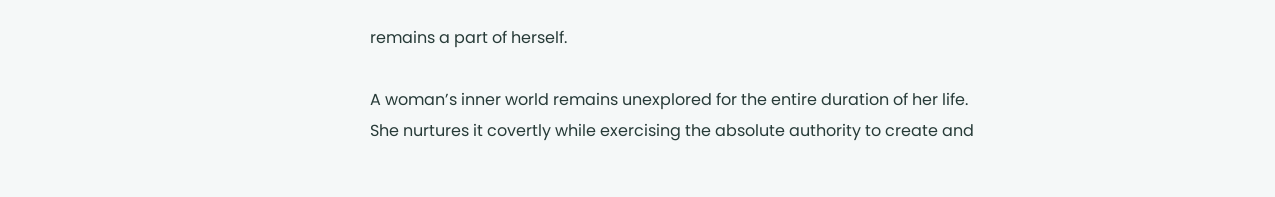remains a part of herself.

A woman’s inner world remains unexplored for the entire duration of her life. She nurtures it covertly while exercising the absolute authority to create and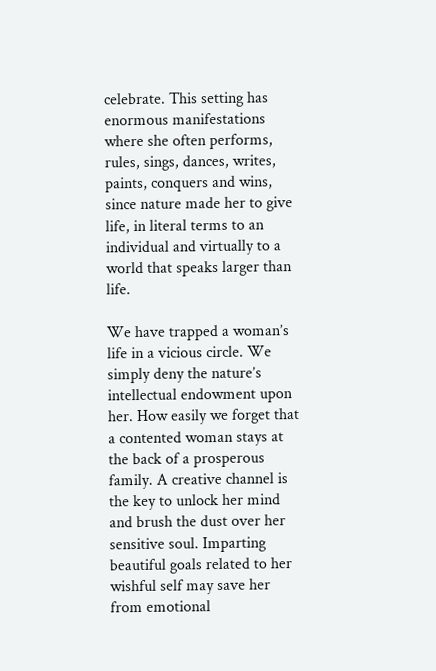celebrate. This setting has enormous manifestations where she often performs, rules, sings, dances, writes, paints, conquers and wins, since nature made her to give life, in literal terms to an individual and virtually to a world that speaks larger than life.

We have trapped a woman’s life in a vicious circle. We simply deny the nature’s intellectual endowment upon her. How easily we forget that a contented woman stays at the back of a prosperous family. A creative channel is the key to unlock her mind and brush the dust over her sensitive soul. Imparting beautiful goals related to her wishful self may save her from emotional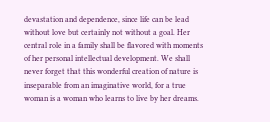devastation and dependence, since life can be lead without love but certainly not without a goal. Her central role in a family shall be flavored with moments of her personal intellectual development. We shall never forget that this wonderful creation of nature is inseparable from an imaginative world, for a true woman is a woman who learns to live by her dreams.